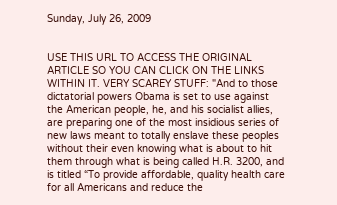Sunday, July 26, 2009


USE THIS URL TO ACCESS THE ORIGINAL ARTICLE SO YOU CAN CLICK ON THE LINKS WITHIN IT. VERY SCAREY STUFF: "And to those dictatorial powers Obama is set to use against the American people, he, and his socialist allies, are preparing one of the most insidious series of new laws meant to totally enslave these peoples without their even knowing what is about to hit them through what is being called H.R. 3200, and is titled “To provide affordable, quality health care for all Americans and reduce the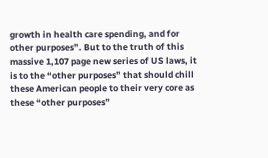growth in health care spending, and for other purposes”. But to the truth of this massive 1,107 page new series of US laws, it is to the “other purposes” that should chill these American people to their very core as these “other purposes”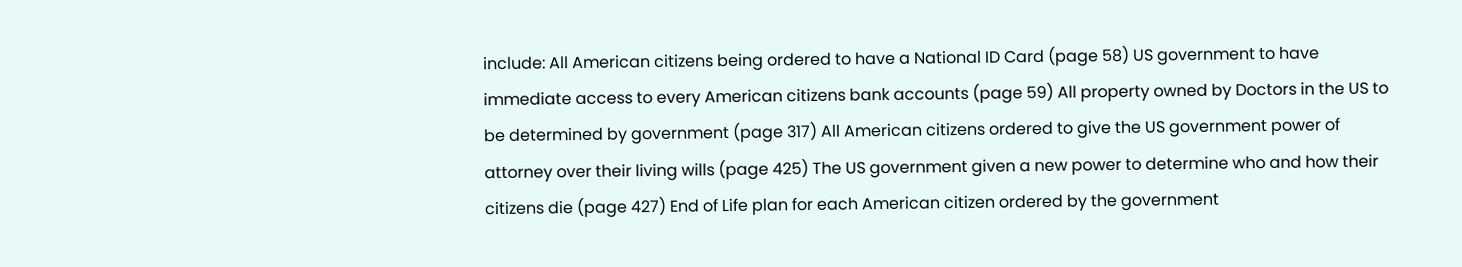include: All American citizens being ordered to have a National ID Card (page 58) US government to have immediate access to every American citizens bank accounts (page 59) All property owned by Doctors in the US to be determined by government (page 317) All American citizens ordered to give the US government power of attorney over their living wills (page 425) The US government given a new power to determine who and how their citizens die (page 427) End of Life plan for each American citizen ordered by the government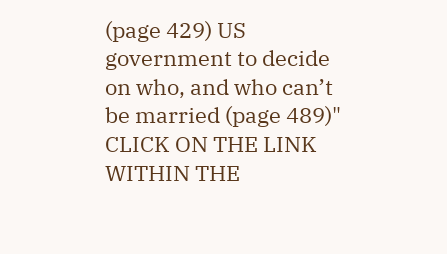(page 429) US government to decide on who, and who can’t be married (page 489)" CLICK ON THE LINK WITHIN THE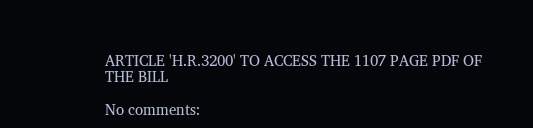ARTICLE 'H.R.3200' TO ACCESS THE 1107 PAGE PDF OF THE BILL

No comments: